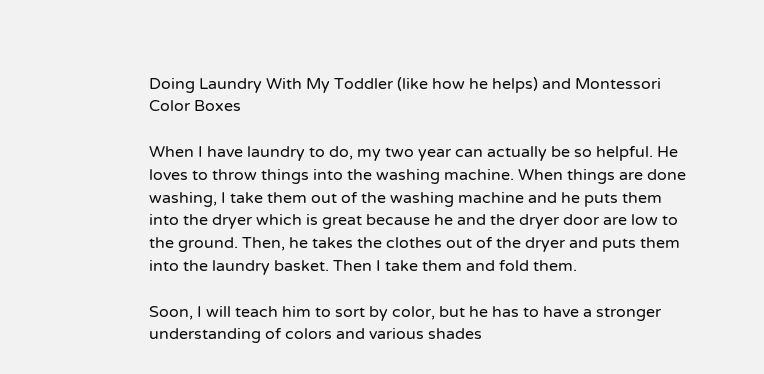Doing Laundry With My Toddler (like how he helps) and Montessori Color Boxes

When I have laundry to do, my two year can actually be so helpful. He loves to throw things into the washing machine. When things are done washing, I take them out of the washing machine and he puts them into the dryer which is great because he and the dryer door are low to the ground. Then, he takes the clothes out of the dryer and puts them into the laundry basket. Then I take them and fold them.

Soon, I will teach him to sort by color, but he has to have a stronger understanding of colors and various shades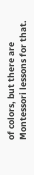of colors, but there are Montessori lessons for that.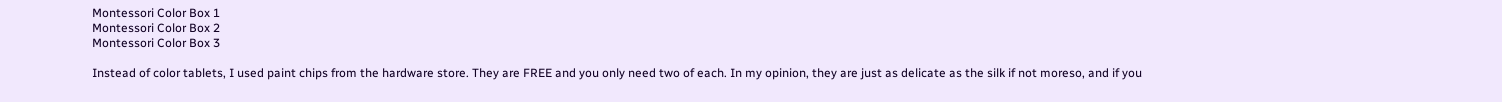Montessori Color Box 1
Montessori Color Box 2
Montessori Color Box 3

Instead of color tablets, I used paint chips from the hardware store. They are FREE and you only need two of each. In my opinion, they are just as delicate as the silk if not moreso, and if you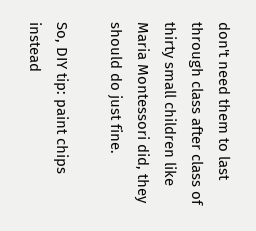don't need them to last through class after class of thirty small children like Maria Montessori did, they should do just fine.

So, DIY tip: paint chips instead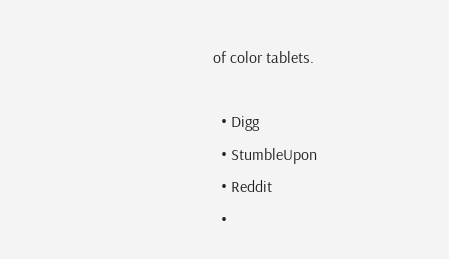of color tablets.

  • Digg
  • StumbleUpon
  • Reddit
  •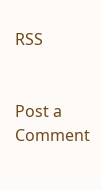RSS


Post a Comment